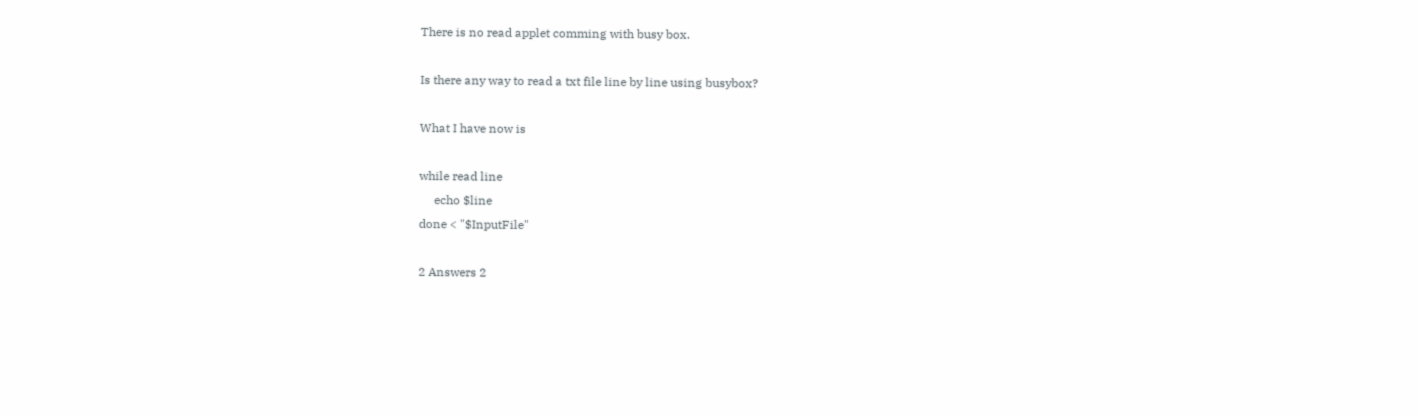There is no read applet comming with busy box.

Is there any way to read a txt file line by line using busybox?

What I have now is

while read line
     echo $line
done < "$InputFile"

2 Answers 2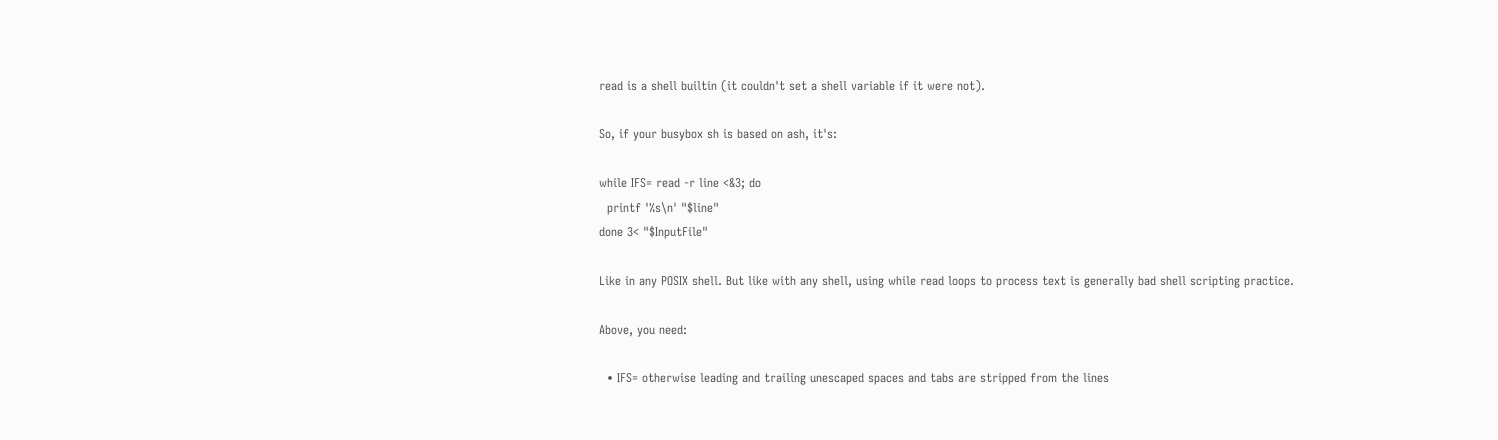read is a shell builtin (it couldn't set a shell variable if it were not).

So, if your busybox sh is based on ash, it's:

while IFS= read -r line <&3; do
  printf '%s\n' "$line"
done 3< "$InputFile"

Like in any POSIX shell. But like with any shell, using while read loops to process text is generally bad shell scripting practice.

Above, you need:

  • IFS= otherwise leading and trailing unescaped spaces and tabs are stripped from the lines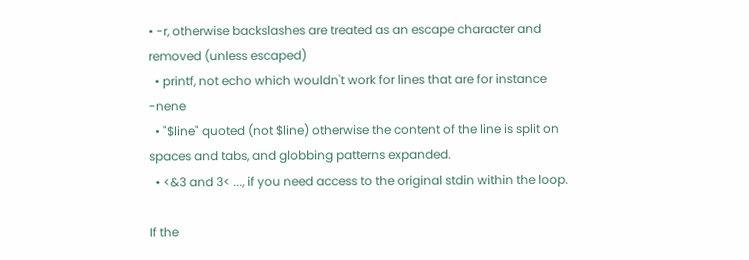• -r, otherwise backslashes are treated as an escape character and removed (unless escaped)
  • printf, not echo which wouldn't work for lines that are for instance -nene
  • "$line" quoted (not $line) otherwise the content of the line is split on spaces and tabs, and globbing patterns expanded.
  • <&3 and 3< ..., if you need access to the original stdin within the loop.

If the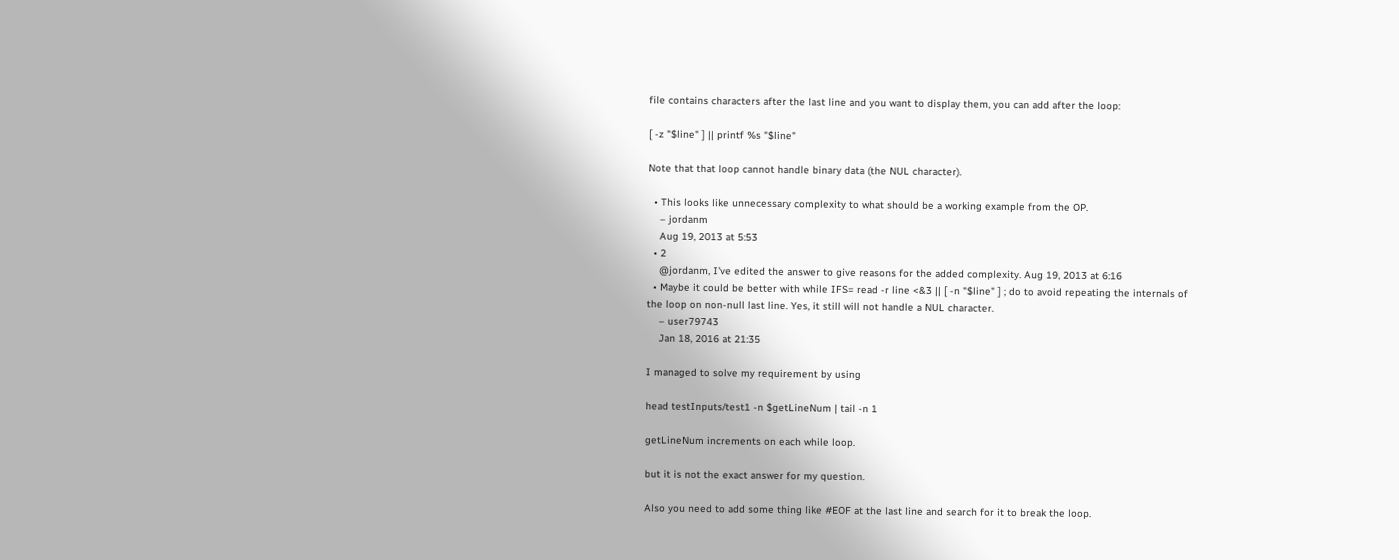file contains characters after the last line and you want to display them, you can add after the loop:

[ -z "$line" ] || printf %s "$line"

Note that that loop cannot handle binary data (the NUL character).

  • This looks like unnecessary complexity to what should be a working example from the OP.
    – jordanm
    Aug 19, 2013 at 5:53
  • 2
    @jordanm, I've edited the answer to give reasons for the added complexity. Aug 19, 2013 at 6:16
  • Maybe it could be better with while IFS= read -r line <&3 || [ -n "$line" ] ; do to avoid repeating the internals of the loop on non-null last line. Yes, it still will not handle a NUL character.
    – user79743
    Jan 18, 2016 at 21:35

I managed to solve my requirement by using

head testInputs/test1 -n $getLineNum | tail -n 1

getLineNum increments on each while loop.

but it is not the exact answer for my question.

Also you need to add some thing like #EOF at the last line and search for it to break the loop.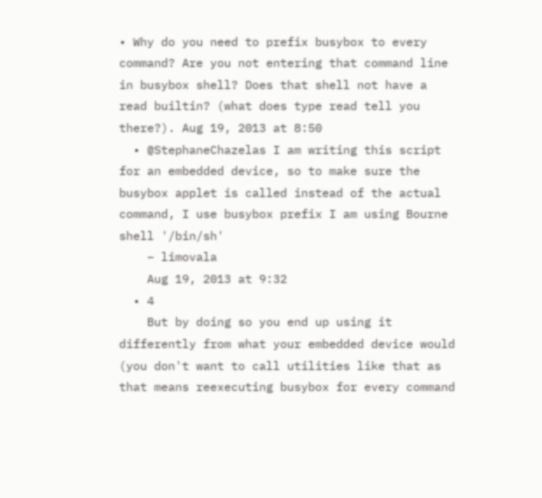• Why do you need to prefix busybox to every command? Are you not entering that command line in busybox shell? Does that shell not have a read builtin? (what does type read tell you there?). Aug 19, 2013 at 8:50
  • @StephaneChazelas I am writing this script for an embedded device, so to make sure the busybox applet is called instead of the actual command, I use busybox prefix I am using Bourne shell '/bin/sh'
    – limovala
    Aug 19, 2013 at 9:32
  • 4
    But by doing so you end up using it differently from what your embedded device would (you don't want to call utilities like that as that means reexecuting busybox for every command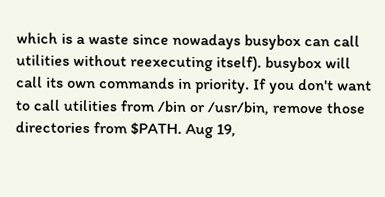which is a waste since nowadays busybox can call utilities without reexecuting itself). busybox will call its own commands in priority. If you don't want to call utilities from /bin or /usr/bin, remove those directories from $PATH. Aug 19,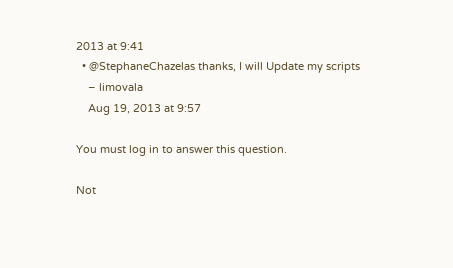2013 at 9:41
  • @StephaneChazelas thanks, I will Update my scripts
    – limovala
    Aug 19, 2013 at 9:57

You must log in to answer this question.

Not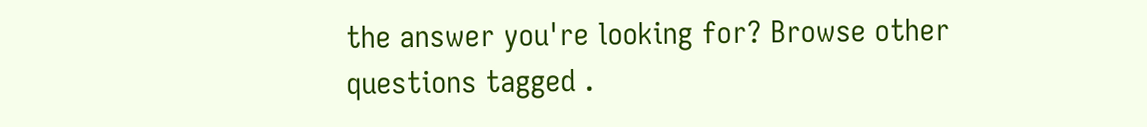the answer you're looking for? Browse other questions tagged .